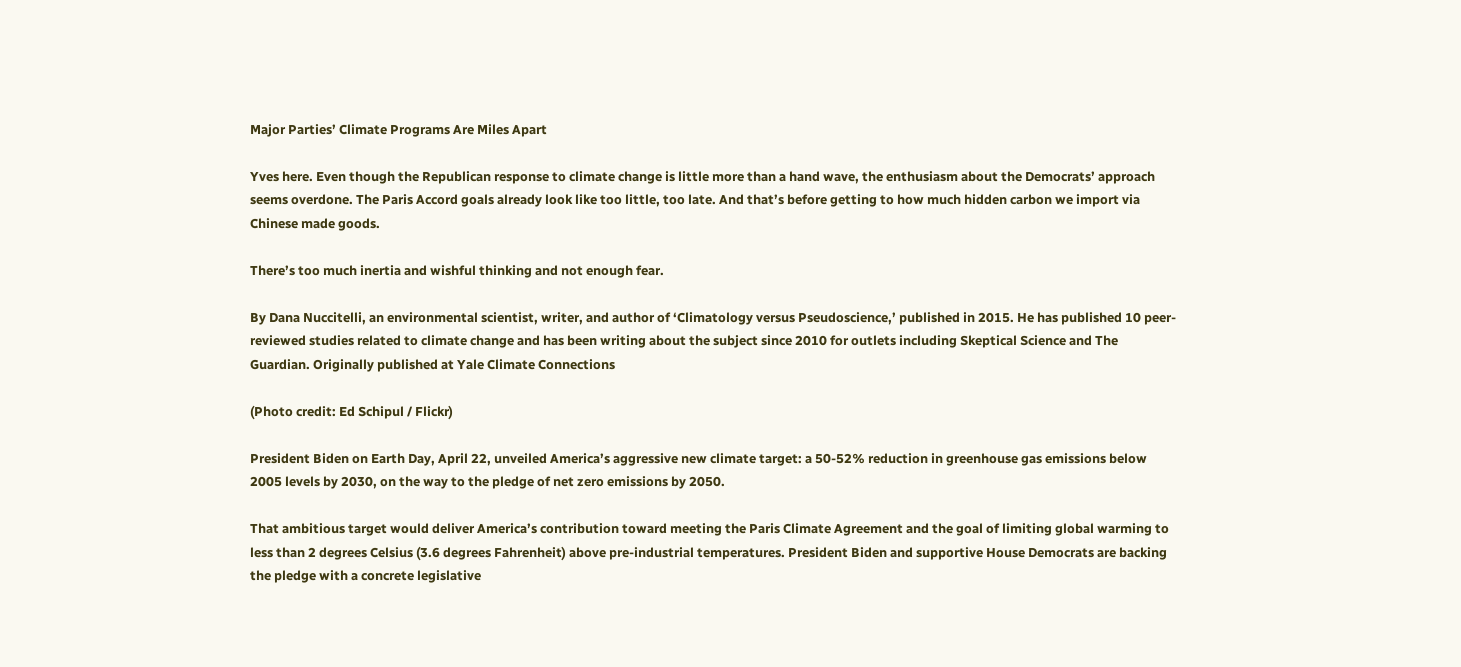Major Parties’ Climate Programs Are Miles Apart

Yves here. Even though the Republican response to climate change is little more than a hand wave, the enthusiasm about the Democrats’ approach seems overdone. The Paris Accord goals already look like too little, too late. And that’s before getting to how much hidden carbon we import via Chinese made goods.

There’s too much inertia and wishful thinking and not enough fear.

By Dana Nuccitelli, an environmental scientist, writer, and author of ‘Climatology versus Pseudoscience,’ published in 2015. He has published 10 peer-reviewed studies related to climate change and has been writing about the subject since 2010 for outlets including Skeptical Science and The Guardian. Originally published at Yale Climate Connections

(Photo credit: Ed Schipul / Flickr)

President Biden on Earth Day, April 22, unveiled America’s aggressive new climate target: a 50-52% reduction in greenhouse gas emissions below 2005 levels by 2030, on the way to the pledge of net zero emissions by 2050.

That ambitious target would deliver America’s contribution toward meeting the Paris Climate Agreement and the goal of limiting global warming to less than 2 degrees Celsius (3.6 degrees Fahrenheit) above pre-industrial temperatures. President Biden and supportive House Democrats are backing the pledge with a concrete legislative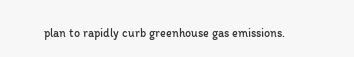plan to rapidly curb greenhouse gas emissions.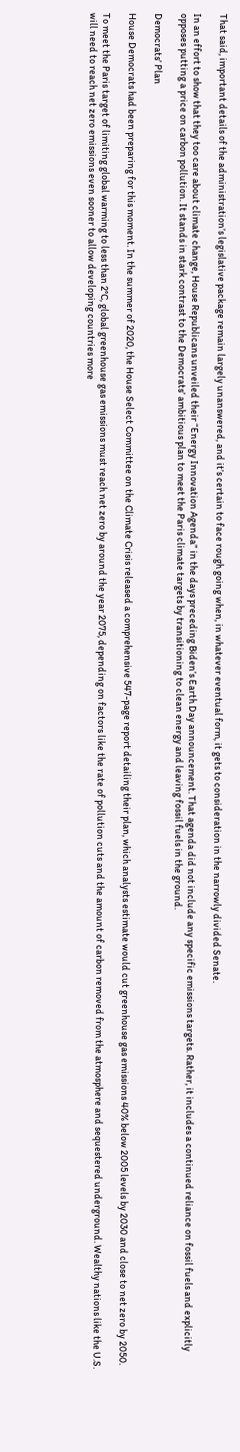That said, important details of the administration’s legislative package remain largely unanswered, and it’s certain to face rough going when, in whatever eventual form, it gets to consideration in the narrowly divided Senate.

In an effort to show that they too care about climate change, House Republicans unveiled their “Energy Innovation Agenda” in the days preceding Biden’s Earth Day announcement. That agenda did not include any specific emissions targets. Rather, it includes a continued reliance on fossil fuels and explicitly opposes putting a price on carbon pollution. It stands in stark contrast to the Democrats’ ambitious plan to meet the Paris climate targets by transitioning to clean energy and leaving fossil fuels in the ground.

Democrats’ Plan

House Democrats had been preparing for this moment. In the summer of 2020, the House Select Committee on the Climate Crisis released a comprehensive 547-page report detailing their plan, which analysts estimate would cut greenhouse gas emissions 40% below 2005 levels by 2030 and close to net zero by 2050.

To meet the Paris target of limiting global warming to less than 2°C, global greenhouse gas emissions must reach net zero by around the year 2075, depending on factors like the rate of pollution cuts and the amount of carbon removed from the atmosphere and sequestered underground. Wealthy nations like the U.S. will need to reach net zero emissions even sooner to allow developing countries more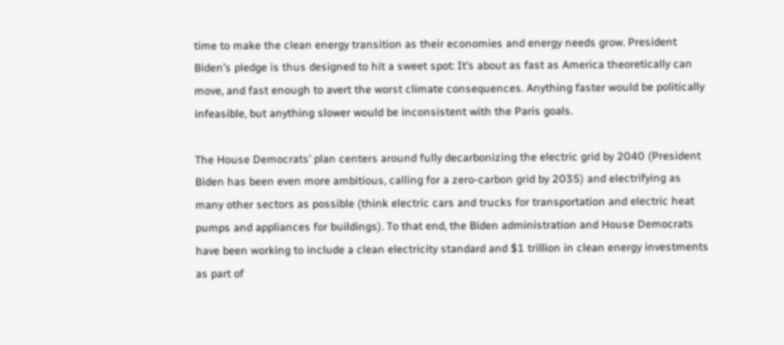time to make the clean energy transition as their economies and energy needs grow. President Biden’s pledge is thus designed to hit a sweet spot: It’s about as fast as America theoretically can move, and fast enough to avert the worst climate consequences. Anything faster would be politically infeasible, but anything slower would be inconsistent with the Paris goals.

The House Democrats’ plan centers around fully decarbonizing the electric grid by 2040 (President Biden has been even more ambitious, calling for a zero-carbon grid by 2035) and electrifying as many other sectors as possible (think electric cars and trucks for transportation and electric heat pumps and appliances for buildings). To that end, the Biden administration and House Democrats have been working to include a clean electricity standard and $1 trillion in clean energy investments as part of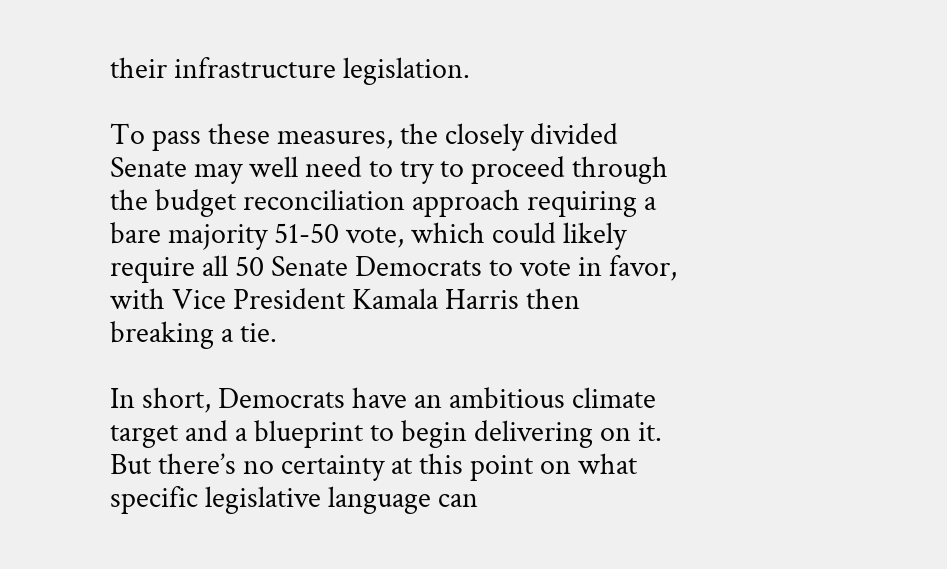their infrastructure legislation.

To pass these measures, the closely divided Senate may well need to try to proceed through the budget reconciliation approach requiring a bare majority 51-50 vote, which could likely require all 50 Senate Democrats to vote in favor, with Vice President Kamala Harris then breaking a tie.

In short, Democrats have an ambitious climate target and a blueprint to begin delivering on it. But there’s no certainty at this point on what specific legislative language can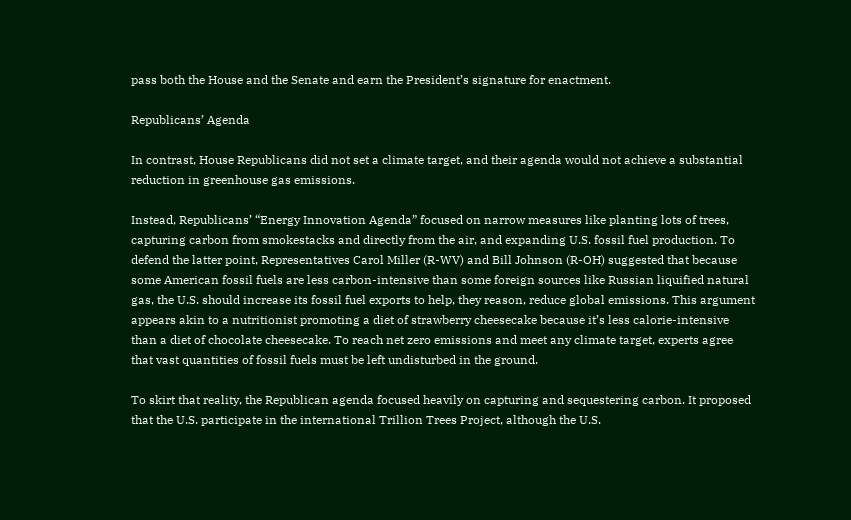pass both the House and the Senate and earn the President’s signature for enactment.

Republicans’ Agenda

In contrast, House Republicans did not set a climate target, and their agenda would not achieve a substantial reduction in greenhouse gas emissions.

Instead, Republicans’ “Energy Innovation Agenda” focused on narrow measures like planting lots of trees, capturing carbon from smokestacks and directly from the air, and expanding U.S. fossil fuel production. To defend the latter point, Representatives Carol Miller (R-WV) and Bill Johnson (R-OH) suggested that because some American fossil fuels are less carbon-intensive than some foreign sources like Russian liquified natural gas, the U.S. should increase its fossil fuel exports to help, they reason, reduce global emissions. This argument appears akin to a nutritionist promoting a diet of strawberry cheesecake because it’s less calorie-intensive than a diet of chocolate cheesecake. To reach net zero emissions and meet any climate target, experts agree that vast quantities of fossil fuels must be left undisturbed in the ground.

To skirt that reality, the Republican agenda focused heavily on capturing and sequestering carbon. It proposed that the U.S. participate in the international Trillion Trees Project, although the U.S.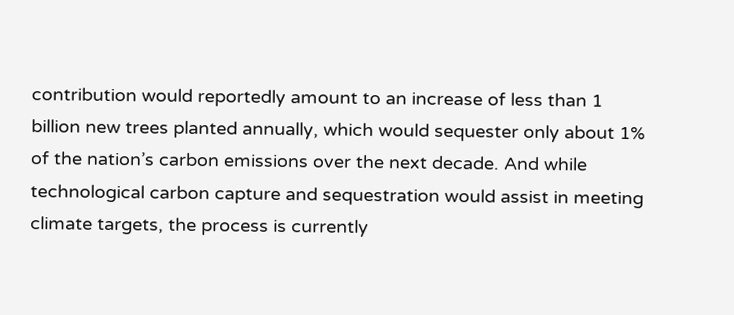contribution would reportedly amount to an increase of less than 1 billion new trees planted annually, which would sequester only about 1% of the nation’s carbon emissions over the next decade. And while technological carbon capture and sequestration would assist in meeting climate targets, the process is currently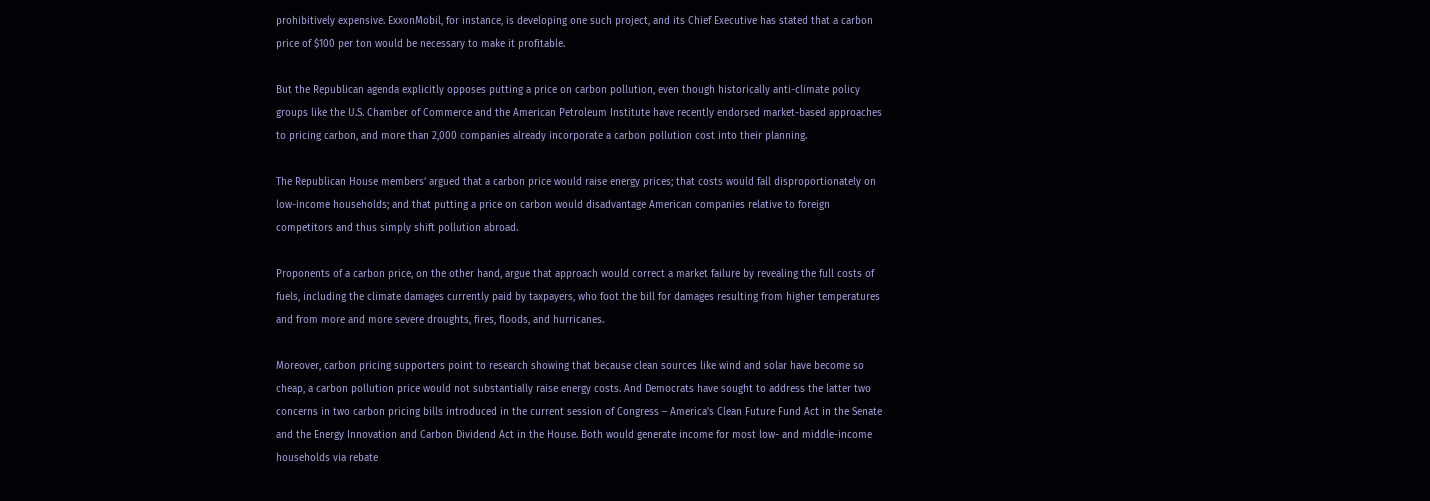prohibitively expensive. ExxonMobil, for instance, is developing one such project, and its Chief Executive has stated that a carbon price of $100 per ton would be necessary to make it profitable.

But the Republican agenda explicitly opposes putting a price on carbon pollution, even though historically anti-climate policy groups like the U.S. Chamber of Commerce and the American Petroleum Institute have recently endorsed market-based approaches to pricing carbon, and more than 2,000 companies already incorporate a carbon pollution cost into their planning.

The Republican House members’ argued that a carbon price would raise energy prices; that costs would fall disproportionately on low-income households; and that putting a price on carbon would disadvantage American companies relative to foreign competitors and thus simply shift pollution abroad.

Proponents of a carbon price, on the other hand, argue that approach would correct a market failure by revealing the full costs of fuels, including the climate damages currently paid by taxpayers, who foot the bill for damages resulting from higher temperatures and from more and more severe droughts, fires, floods, and hurricanes.

Moreover, carbon pricing supporters point to research showing that because clean sources like wind and solar have become so cheap, a carbon pollution price would not substantially raise energy costs. And Democrats have sought to address the latter two concerns in two carbon pricing bills introduced in the current session of Congress – America’s Clean Future Fund Act in the Senate and the Energy Innovation and Carbon Dividend Act in the House. Both would generate income for most low- and middle-income households via rebate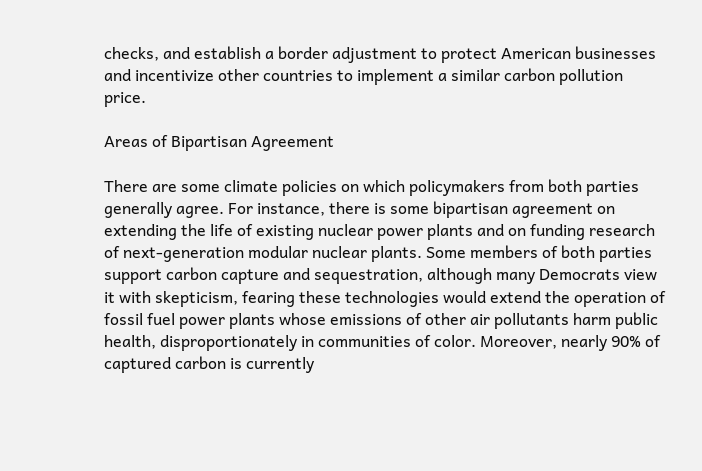checks, and establish a border adjustment to protect American businesses and incentivize other countries to implement a similar carbon pollution price.

Areas of Bipartisan Agreement

There are some climate policies on which policymakers from both parties generally agree. For instance, there is some bipartisan agreement on extending the life of existing nuclear power plants and on funding research of next-generation modular nuclear plants. Some members of both parties support carbon capture and sequestration, although many Democrats view it with skepticism, fearing these technologies would extend the operation of fossil fuel power plants whose emissions of other air pollutants harm public health, disproportionately in communities of color. Moreover, nearly 90% of captured carbon is currently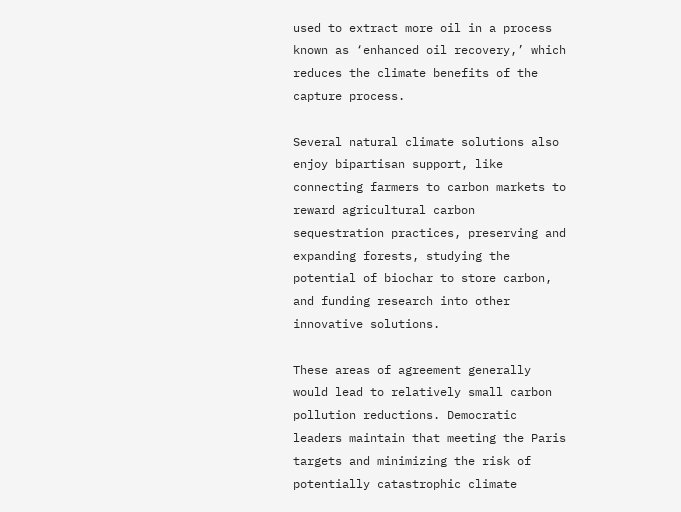used to extract more oil in a process known as ‘enhanced oil recovery,’ which reduces the climate benefits of the capture process.

Several natural climate solutions also enjoy bipartisan support, like connecting farmers to carbon markets to reward agricultural carbon sequestration practices, preserving and expanding forests, studying the potential of biochar to store carbon, and funding research into other innovative solutions.

These areas of agreement generally would lead to relatively small carbon pollution reductions. Democratic leaders maintain that meeting the Paris targets and minimizing the risk of potentially catastrophic climate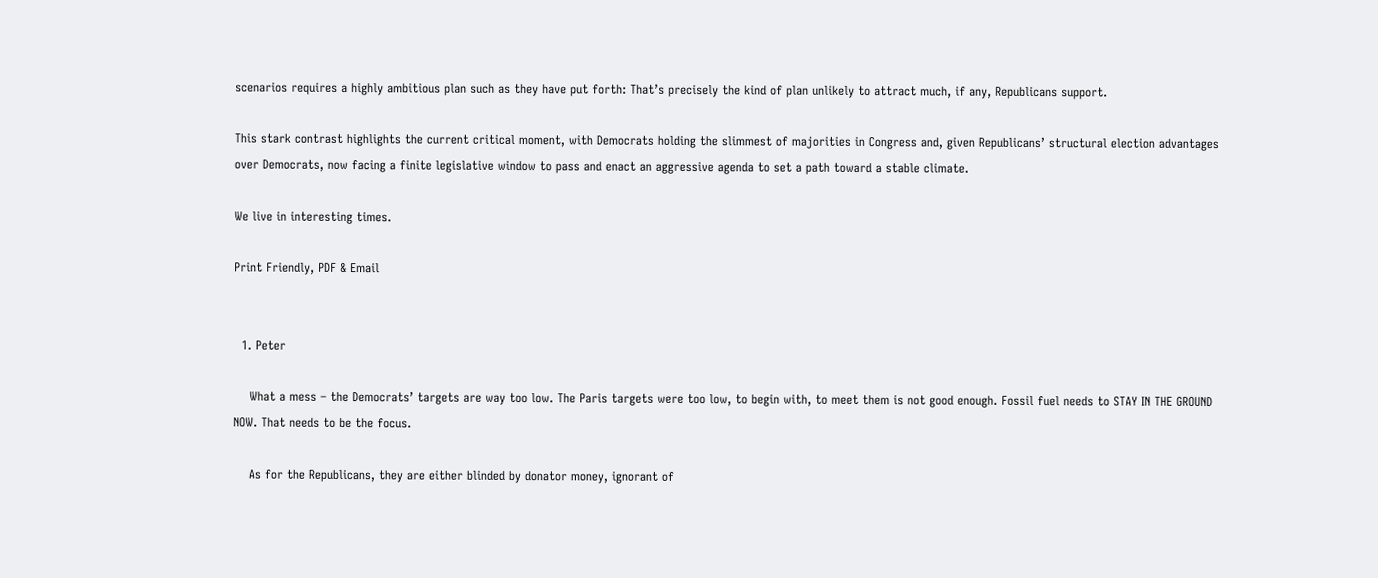scenarios requires a highly ambitious plan such as they have put forth: That’s precisely the kind of plan unlikely to attract much, if any, Republicans support.

This stark contrast highlights the current critical moment, with Democrats holding the slimmest of majorities in Congress and, given Republicans’ structural election advantages over Democrats, now facing a finite legislative window to pass and enact an aggressive agenda to set a path toward a stable climate.

We live in interesting times.

Print Friendly, PDF & Email


  1. Peter

    What a mess – the Democrats’ targets are way too low. The Paris targets were too low, to begin with, to meet them is not good enough. Fossil fuel needs to STAY IN THE GROUND NOW. That needs to be the focus.

    As for the Republicans, they are either blinded by donator money, ignorant of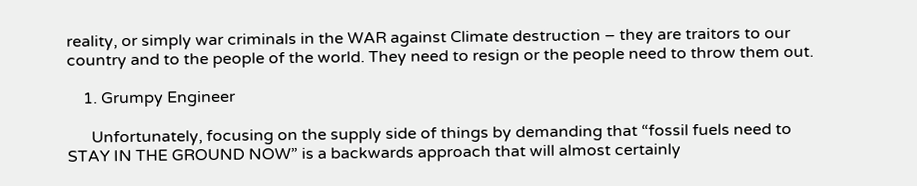reality, or simply war criminals in the WAR against Climate destruction – they are traitors to our country and to the people of the world. They need to resign or the people need to throw them out.

    1. Grumpy Engineer

      Unfortunately, focusing on the supply side of things by demanding that “fossil fuels need to STAY IN THE GROUND NOW” is a backwards approach that will almost certainly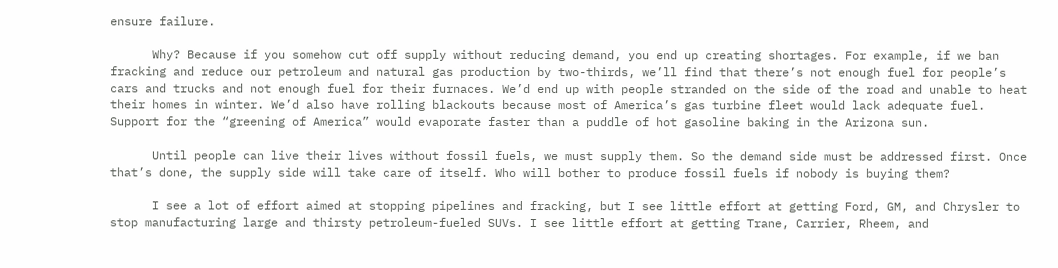ensure failure.

      Why? Because if you somehow cut off supply without reducing demand, you end up creating shortages. For example, if we ban fracking and reduce our petroleum and natural gas production by two-thirds, we’ll find that there’s not enough fuel for people’s cars and trucks and not enough fuel for their furnaces. We’d end up with people stranded on the side of the road and unable to heat their homes in winter. We’d also have rolling blackouts because most of America’s gas turbine fleet would lack adequate fuel. Support for the “greening of America” would evaporate faster than a puddle of hot gasoline baking in the Arizona sun.

      Until people can live their lives without fossil fuels, we must supply them. So the demand side must be addressed first. Once that’s done, the supply side will take care of itself. Who will bother to produce fossil fuels if nobody is buying them?

      I see a lot of effort aimed at stopping pipelines and fracking, but I see little effort at getting Ford, GM, and Chrysler to stop manufacturing large and thirsty petroleum-fueled SUVs. I see little effort at getting Trane, Carrier, Rheem, and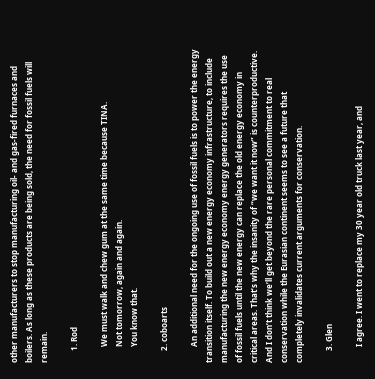other manufacturers to stop manufacturing oil- and gas-fired furnaces and boilers. As long as these products are being sold, the need for fossil fuels will remain.

      1. Rod

        We must walk and chew gum at the same time because TINA.
        Not tomorrow, again and again.
        You know that.

      2. coboarts

        An additional need for the ongoing use of fossil fuels is to power the energy transition itself. To build out a new energy economy infrastructure, to include manufacturing the new energy economy energy generators requires the use of fossil fuels until the new energy can replace the old energy economy in critical areas. That’s why the insanity of “we want it now” is counterproductive. And I don’t think we’ll get beyond the rare personal commitment to real conservation while the Eurasian continent seems to see a future that completely invalidates current arguments for conservation.

      3. Glen

        I agree. I went to replace my 30 year old truck last year, and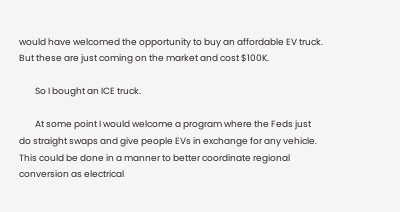would have welcomed the opportunity to buy an affordable EV truck. But these are just coming on the market and cost $100K.

        So I bought an ICE truck.

        At some point I would welcome a program where the Feds just do straight swaps and give people EVs in exchange for any vehicle. This could be done in a manner to better coordinate regional conversion as electrical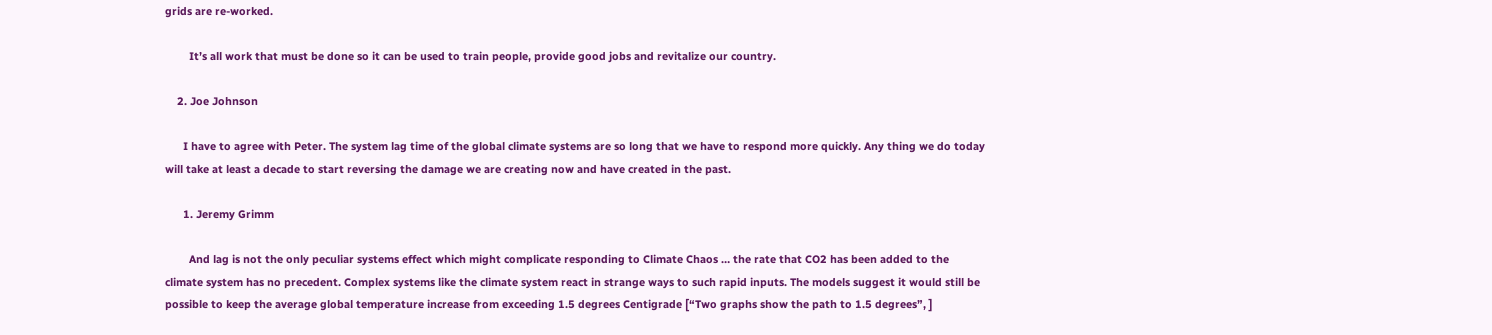grids are re-worked.

        It’s all work that must be done so it can be used to train people, provide good jobs and revitalize our country.

    2. Joe Johnson

      I have to agree with Peter. The system lag time of the global climate systems are so long that we have to respond more quickly. Any thing we do today will take at least a decade to start reversing the damage we are creating now and have created in the past.

      1. Jeremy Grimm

        And lag is not the only peculiar systems effect which might complicate responding to Climate Chaos … the rate that CO2 has been added to the climate system has no precedent. Complex systems like the climate system react in strange ways to such rapid inputs. The models suggest it would still be possible to keep the average global temperature increase from exceeding 1.5 degrees Centigrade [“Two graphs show the path to 1.5 degrees”, ]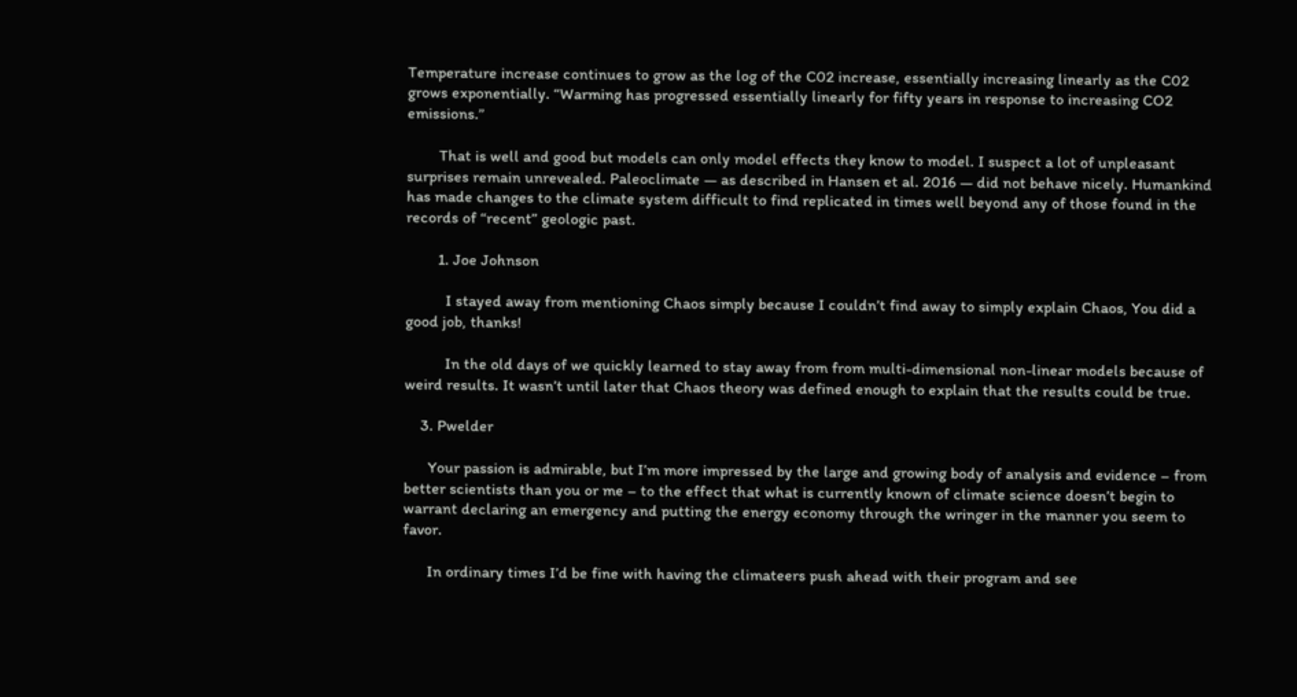Temperature increase continues to grow as the log of the C02 increase, essentially increasing linearly as the C02 grows exponentially. “Warming has progressed essentially linearly for fifty years in response to increasing CO2 emissions.”

        That is well and good but models can only model effects they know to model. I suspect a lot of unpleasant surprises remain unrevealed. Paleoclimate — as described in Hansen et al. 2016 — did not behave nicely. Humankind has made changes to the climate system difficult to find replicated in times well beyond any of those found in the records of “recent” geologic past.

        1. Joe Johnson

          I stayed away from mentioning Chaos simply because I couldn’t find away to simply explain Chaos, You did a good job, thanks!

          In the old days of we quickly learned to stay away from from multi-dimensional non-linear models because of weird results. It wasn’t until later that Chaos theory was defined enough to explain that the results could be true.

    3. Pwelder

      Your passion is admirable, but I’m more impressed by the large and growing body of analysis and evidence – from better scientists than you or me – to the effect that what is currently known of climate science doesn’t begin to warrant declaring an emergency and putting the energy economy through the wringer in the manner you seem to favor.

      In ordinary times I’d be fine with having the climateers push ahead with their program and see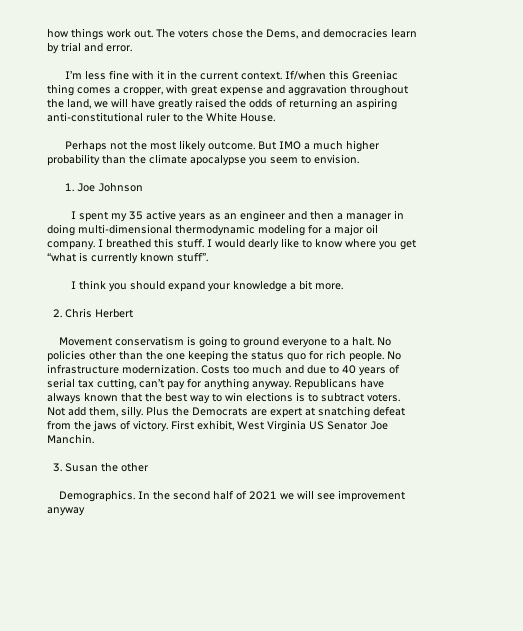how things work out. The voters chose the Dems, and democracies learn by trial and error.

      I’m less fine with it in the current context. If/when this Greeniac thing comes a cropper, with great expense and aggravation throughout the land, we will have greatly raised the odds of returning an aspiring anti-constitutional ruler to the White House.

      Perhaps not the most likely outcome. But IMO a much higher probability than the climate apocalypse you seem to envision.

      1. Joe Johnson

        I spent my 35 active years as an engineer and then a manager in doing multi-dimensional thermodynamic modeling for a major oil company. I breathed this stuff. I would dearly like to know where you get “what is currently known stuff”.

        I think you should expand your knowledge a bit more.

  2. Chris Herbert

    Movement conservatism is going to ground everyone to a halt. No policies other than the one keeping the status quo for rich people. No infrastructure modernization. Costs too much and due to 40 years of serial tax cutting, can’t pay for anything anyway. Republicans have always known that the best way to win elections is to subtract voters. Not add them, silly. Plus the Democrats are expert at snatching defeat from the jaws of victory. First exhibit, West Virginia US Senator Joe Manchin.

  3. Susan the other

    Demographics. In the second half of 2021 we will see improvement anyway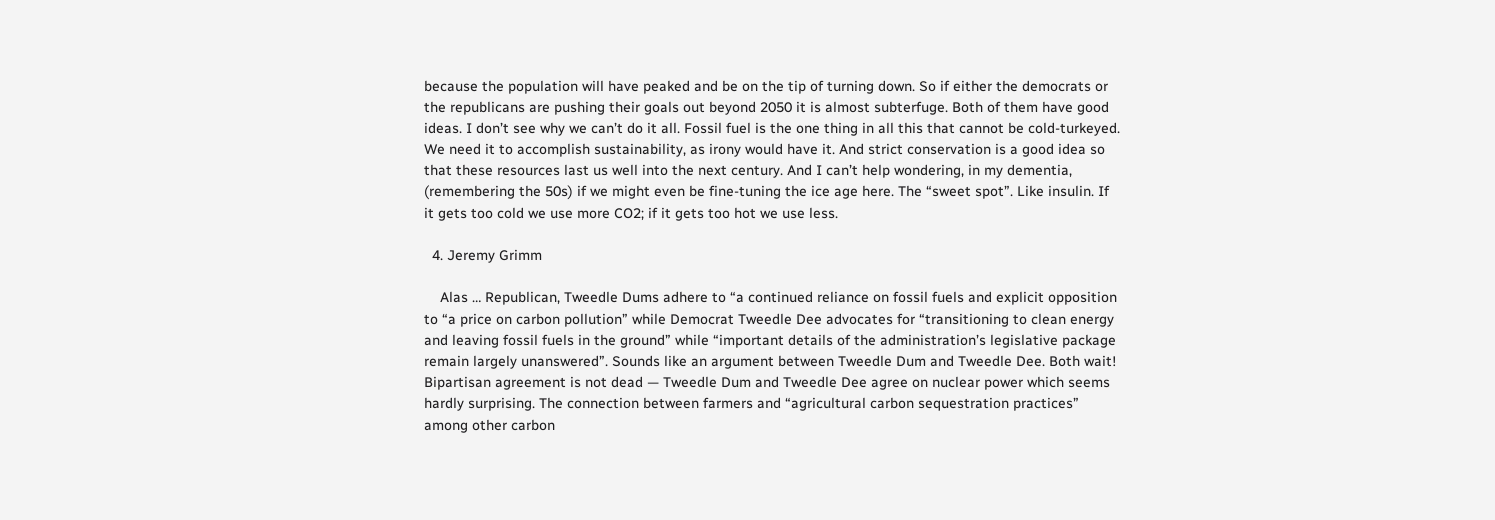because the population will have peaked and be on the tip of turning down. So if either the democrats or the republicans are pushing their goals out beyond 2050 it is almost subterfuge. Both of them have good ideas. I don’t see why we can’t do it all. Fossil fuel is the one thing in all this that cannot be cold-turkeyed. We need it to accomplish sustainability, as irony would have it. And strict conservation is a good idea so that these resources last us well into the next century. And I can’t help wondering, in my dementia, (remembering the 50s) if we might even be fine-tuning the ice age here. The “sweet spot”. Like insulin. If it gets too cold we use more CO2; if it gets too hot we use less.

  4. Jeremy Grimm

    Alas … Republican, Tweedle Dums adhere to “a continued reliance on fossil fuels and explicit opposition to “a price on carbon pollution” while Democrat Tweedle Dee advocates for “transitioning to clean energy and leaving fossil fuels in the ground” while “important details of the administration’s legislative package remain largely unanswered”. Sounds like an argument between Tweedle Dum and Tweedle Dee. Both wait! Bipartisan agreement is not dead — Tweedle Dum and Tweedle Dee agree on nuclear power which seems hardly surprising. The connection between farmers and “agricultural carbon sequestration practices” among other carbon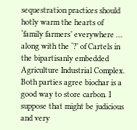sequestration practices should hotly warm the hearts of ‘family farmers’ everywhere … along with the ‘?’ of Cartels in the bipartisanly embedded Agriculture Industrial Complex. Both parties agree biochar is a good way to store carbon. I suppose that might be judicious and very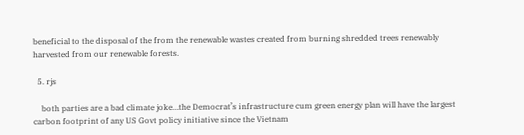beneficial to the disposal of the from the renewable wastes created from burning shredded trees renewably harvested from our renewable forests.

  5. rjs

    both parties are a bad climate joke…the Democrat’s infrastructure cum green energy plan will have the largest carbon footprint of any US Govt policy initiative since the Vietnam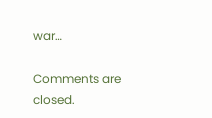war…

Comments are closed.